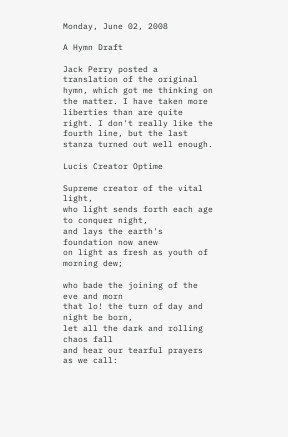Monday, June 02, 2008

A Hymn Draft

Jack Perry posted a translation of the original hymn, which got me thinking on the matter. I have taken more liberties than are quite right. I don't really like the fourth line, but the last stanza turned out well enough.

Lucis Creator Optime

Supreme creator of the vital light,
who light sends forth each age to conquer night,
and lays the earth's foundation now anew
on light as fresh as youth of morning dew;

who bade the joining of the eve and morn
that lo! the turn of day and night be born,
let all the dark and rolling chaos fall
and hear our tearful prayers as we call: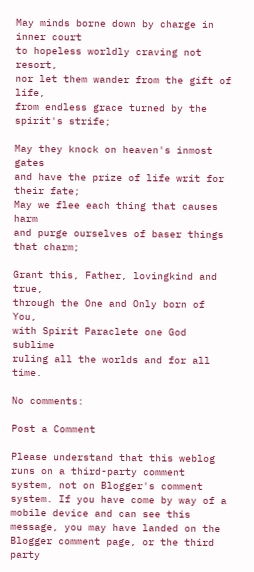May minds borne down by charge in inner court
to hopeless worldly craving not resort,
nor let them wander from the gift of life,
from endless grace turned by the spirit's strife;

May they knock on heaven's inmost gates
and have the prize of life writ for their fate;
May we flee each thing that causes harm
and purge ourselves of baser things that charm;

Grant this, Father, lovingkind and true,
through the One and Only born of You,
with Spirit Paraclete one God sublime
ruling all the worlds and for all time.

No comments:

Post a Comment

Please understand that this weblog runs on a third-party comment system, not on Blogger's comment system. If you have come by way of a mobile device and can see this message, you may have landed on the Blogger comment page, or the third party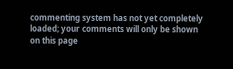commenting system has not yet completely loaded; your comments will only be shown on this page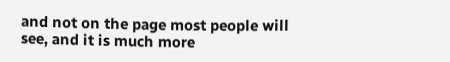and not on the page most people will see, and it is much more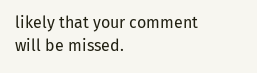likely that your comment will be missed.